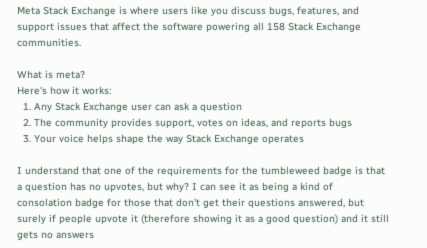Meta Stack Exchange is where users like you discuss bugs, features, and support issues that affect the software powering all 158 Stack Exchange communities.

What is meta?
Here's how it works:
  1. Any Stack Exchange user can ask a question
  2. The community provides support, votes on ideas, and reports bugs
  3. Your voice helps shape the way Stack Exchange operates

I understand that one of the requirements for the tumbleweed badge is that a question has no upvotes, but why? I can see it as being a kind of consolation badge for those that don't get their questions answered, but surely if people upvote it (therefore showing it as a good question) and it still gets no answers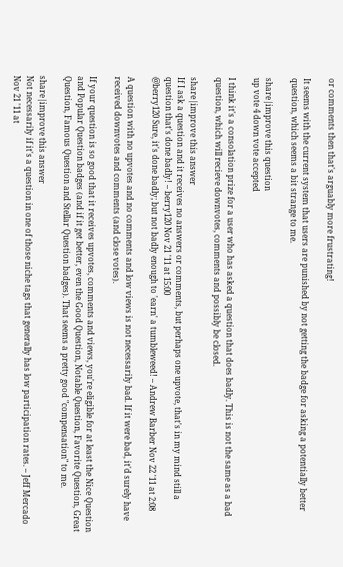or comments then that's arguably more frustrating!

It seems with the current system that users are punished by not getting the badge for asking a potentially better question, which seems a bit strange to me.

share|improve this question
up vote 4 down vote accepted

I think it's a consolation prize for a user who has asked a question that does badly. This is not the same as a bad question, which will recieve downvotes, comments and possibly be closed.

share|improve this answer
If I ask a question and it receives no answers or comments, but perhaps one upvote, that's in my mind still a question that's done badly! – berry120 Nov 21 '11 at 15:00
@berry120 Sure, it's done badly; but not badly enough to 'earn' a tumbleweed! – Andrew Barber Nov 22 '11 at 2:08

A question with no upvotes and no comments and low views is not necessarily bad. If it were bad, it'd surely have received downvotes and comments (and close votes).

If your question is so good that it receives upvotes, comments and views, you're eligible for at least the Nice Question and Popular Question badges (and if it get better, even the Good Question, Notable Question, Favorite Question, Great Question, Famous Question and Stellar Question badges). That seems a pretty good "compensation" to me.

share|improve this answer
Not necessarily if it's a question in one of those niche tags that generally has low participation rates. – Jeff Mercado Nov 21 '11 at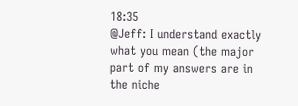18:35
@Jeff: I understand exactly what you mean (the major part of my answers are in the niche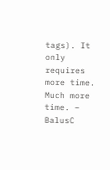tags). It only requires more time. Much more time. – BalusC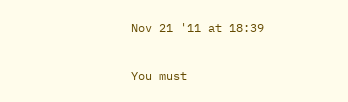Nov 21 '11 at 18:39

You must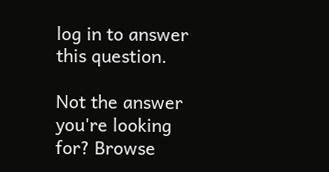log in to answer this question.

Not the answer you're looking for? Browse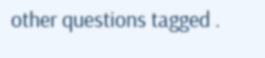other questions tagged .